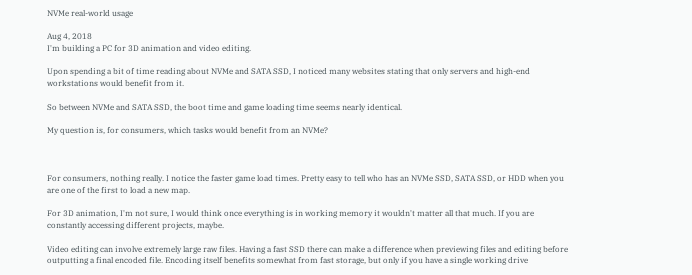NVMe real-world usage

Aug 4, 2018
I'm building a PC for 3D animation and video editing.

Upon spending a bit of time reading about NVMe and SATA SSD, I noticed many websites stating that only servers and high-end workstations would benefit from it.

So between NVMe and SATA SSD, the boot time and game loading time seems nearly identical.

My question is, for consumers, which tasks would benefit from an NVMe?



For consumers, nothing really. I notice the faster game load times. Pretty easy to tell who has an NVMe SSD, SATA SSD, or HDD when you are one of the first to load a new map.

For 3D animation, I'm not sure, I would think once everything is in working memory it wouldn't matter all that much. If you are constantly accessing different projects, maybe.

Video editing can involve extremely large raw files. Having a fast SSD there can make a difference when previewing files and editing before outputting a final encoded file. Encoding itself benefits somewhat from fast storage, but only if you have a single working drive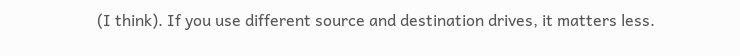(I think). If you use different source and destination drives, it matters less.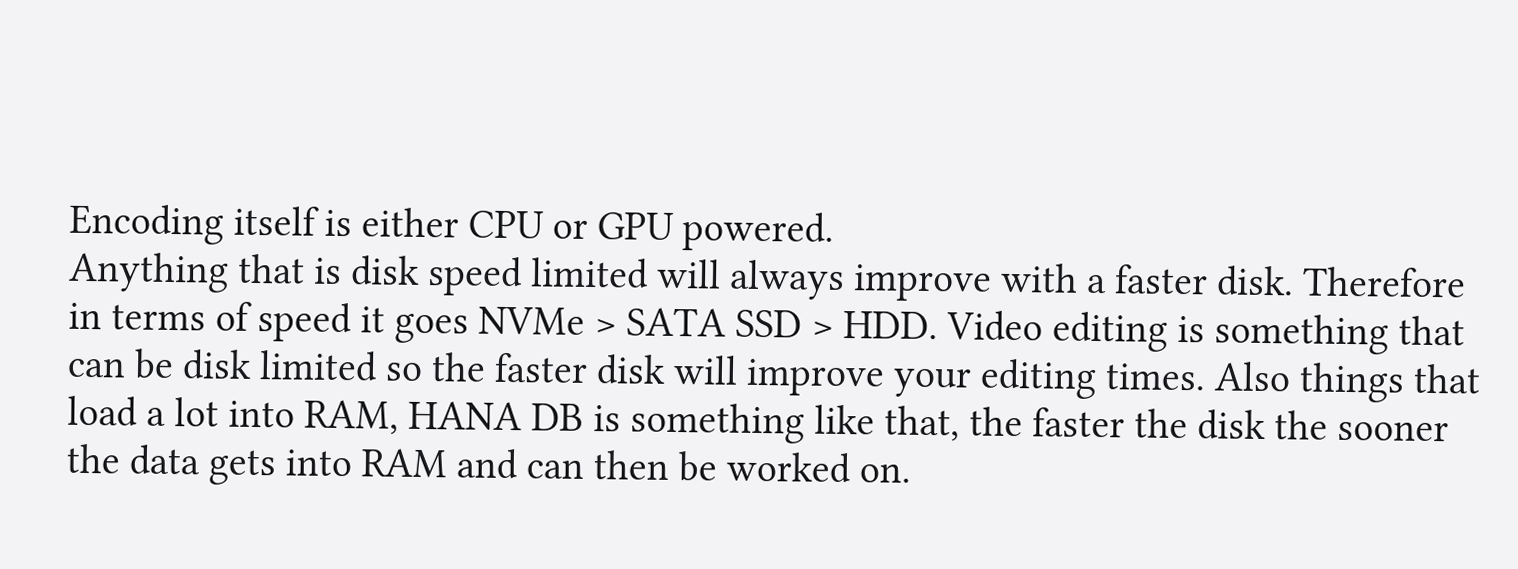Encoding itself is either CPU or GPU powered.
Anything that is disk speed limited will always improve with a faster disk. Therefore in terms of speed it goes NVMe > SATA SSD > HDD. Video editing is something that can be disk limited so the faster disk will improve your editing times. Also things that load a lot into RAM, HANA DB is something like that, the faster the disk the sooner the data gets into RAM and can then be worked on.